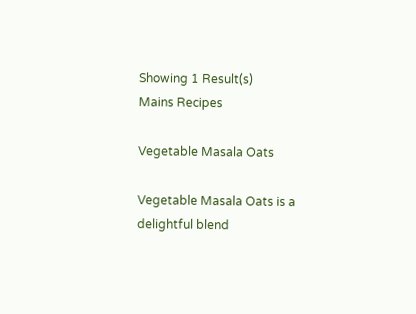Showing 1 Result(s)
Mains Recipes

Vegetable Masala Oats

Vegetable Masala Oats is a delightful blend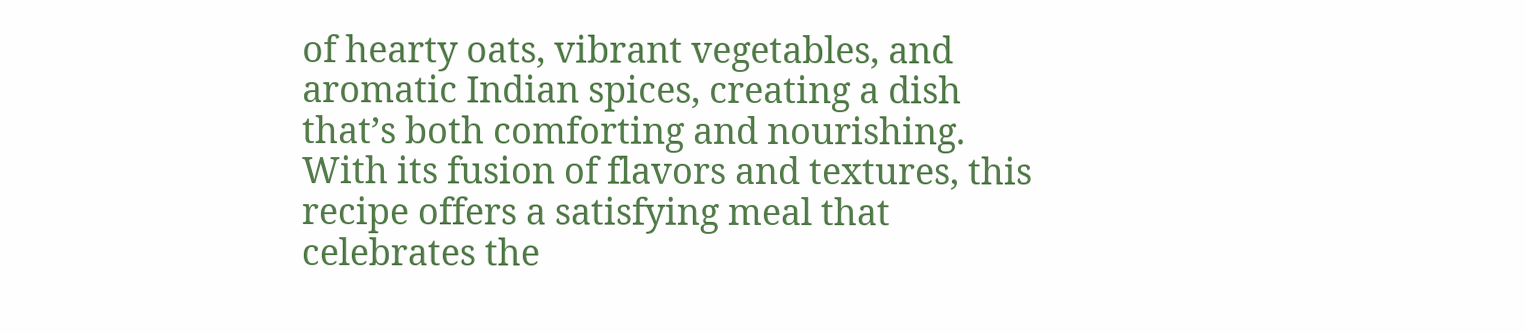of hearty oats, vibrant vegetables, and aromatic Indian spices, creating a dish that’s both comforting and nourishing. With its fusion of flavors and textures, this recipe offers a satisfying meal that celebrates the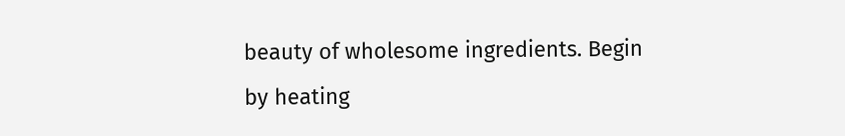beauty of wholesome ingredients. Begin by heating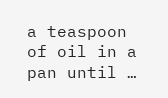a teaspoon of oil in a pan until …